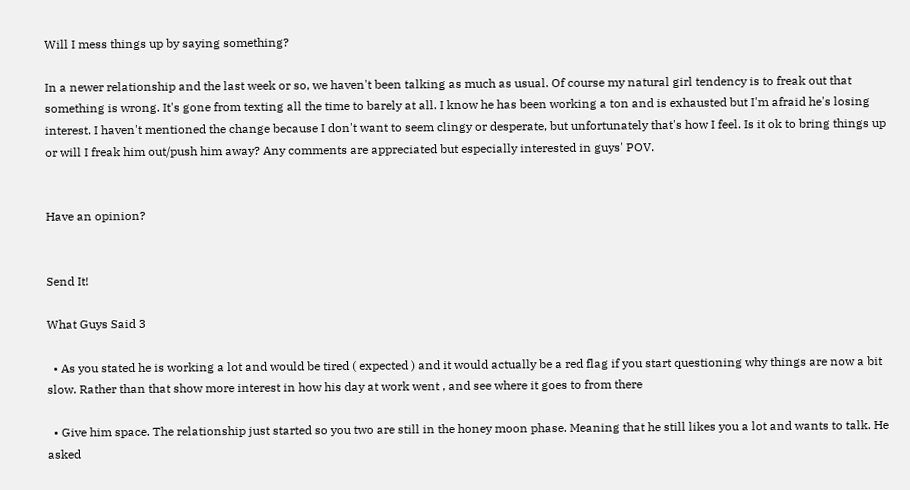Will I mess things up by saying something?

In a newer relationship and the last week or so, we haven't been talking as much as usual. Of course my natural girl tendency is to freak out that something is wrong. It's gone from texting all the time to barely at all. I know he has been working a ton and is exhausted but I'm afraid he's losing interest. I haven't mentioned the change because I don't want to seem clingy or desperate, but unfortunately that's how I feel. Is it ok to bring things up or will I freak him out/push him away? Any comments are appreciated but especially interested in guys' POV.


Have an opinion?


Send It!

What Guys Said 3

  • As you stated he is working a lot and would be tired ( expected ) and it would actually be a red flag if you start questioning why things are now a bit slow. Rather than that show more interest in how his day at work went , and see where it goes to from there

  • Give him space. The relationship just started so you two are still in the honey moon phase. Meaning that he still likes you a lot and wants to talk. He asked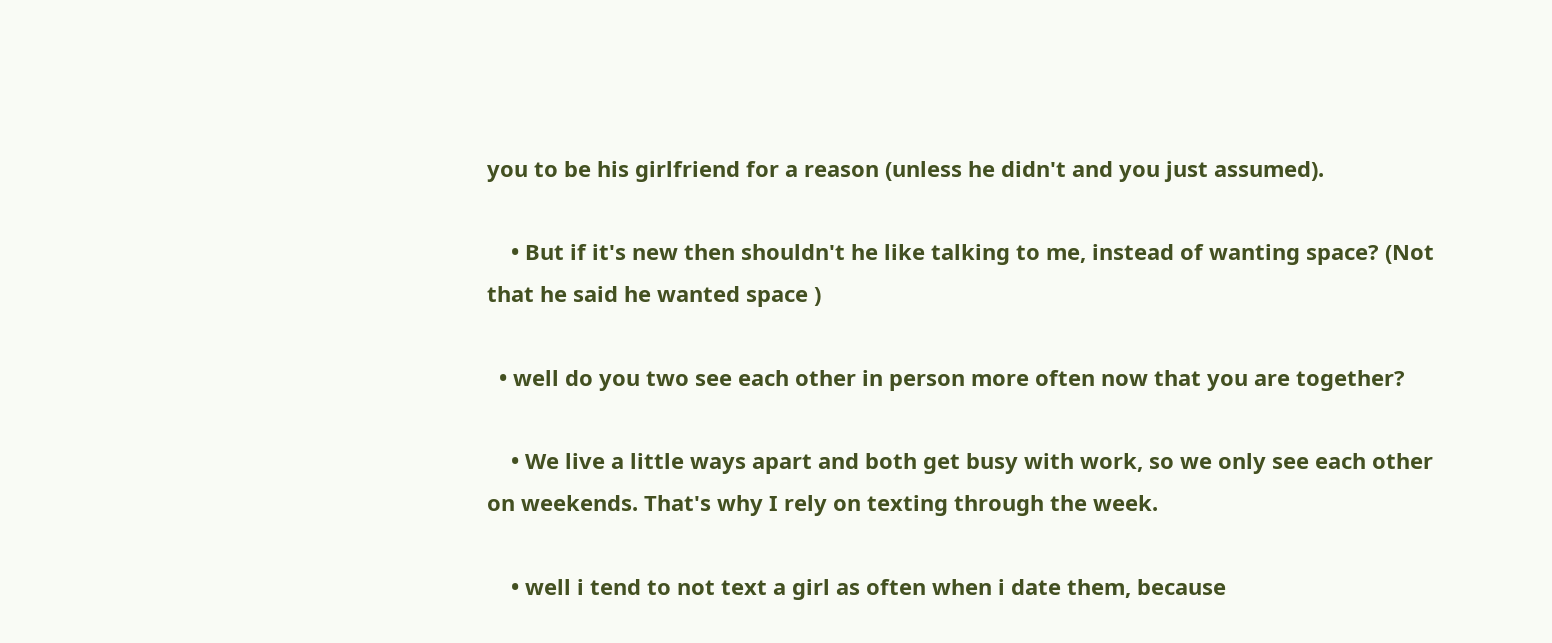you to be his girlfriend for a reason (unless he didn't and you just assumed).

    • But if it's new then shouldn't he like talking to me, instead of wanting space? (Not that he said he wanted space )

  • well do you two see each other in person more often now that you are together?

    • We live a little ways apart and both get busy with work, so we only see each other on weekends. That's why I rely on texting through the week.

    • well i tend to not text a girl as often when i date them, because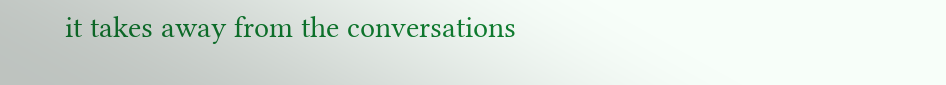it takes away from the conversations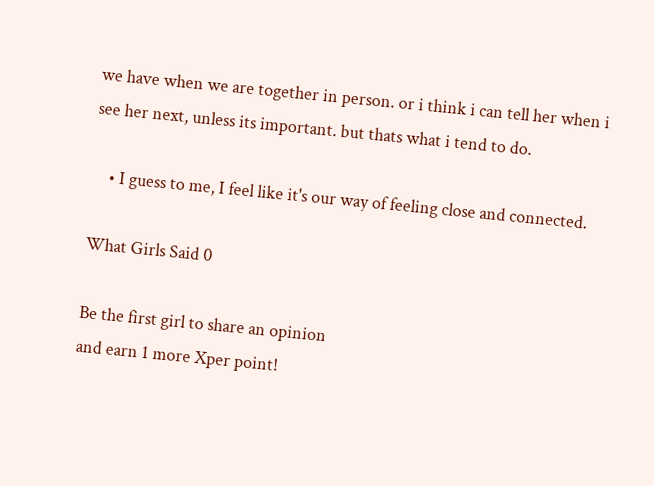we have when we are together in person. or i think i can tell her when i see her next, unless its important. but thats what i tend to do.

    • I guess to me, I feel like it's our way of feeling close and connected.

What Girls Said 0

Be the first girl to share an opinion
and earn 1 more Xper point!